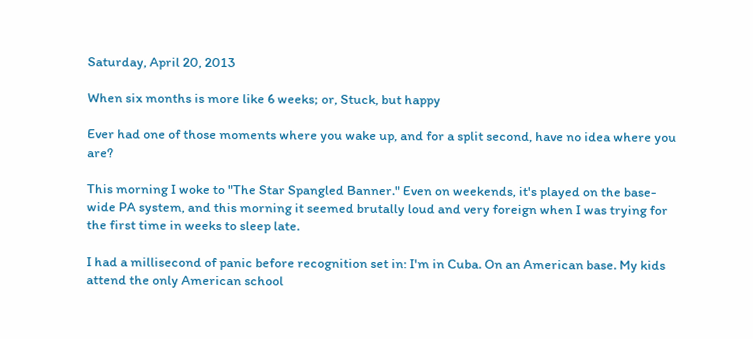Saturday, April 20, 2013

When six months is more like 6 weeks; or, Stuck, but happy

Ever had one of those moments where you wake up, and for a split second, have no idea where you are?

This morning I woke to "The Star Spangled Banner." Even on weekends, it's played on the base-wide PA system, and this morning it seemed brutally loud and very foreign when I was trying for the first time in weeks to sleep late.

I had a millisecond of panic before recognition set in: I'm in Cuba. On an American base. My kids attend the only American school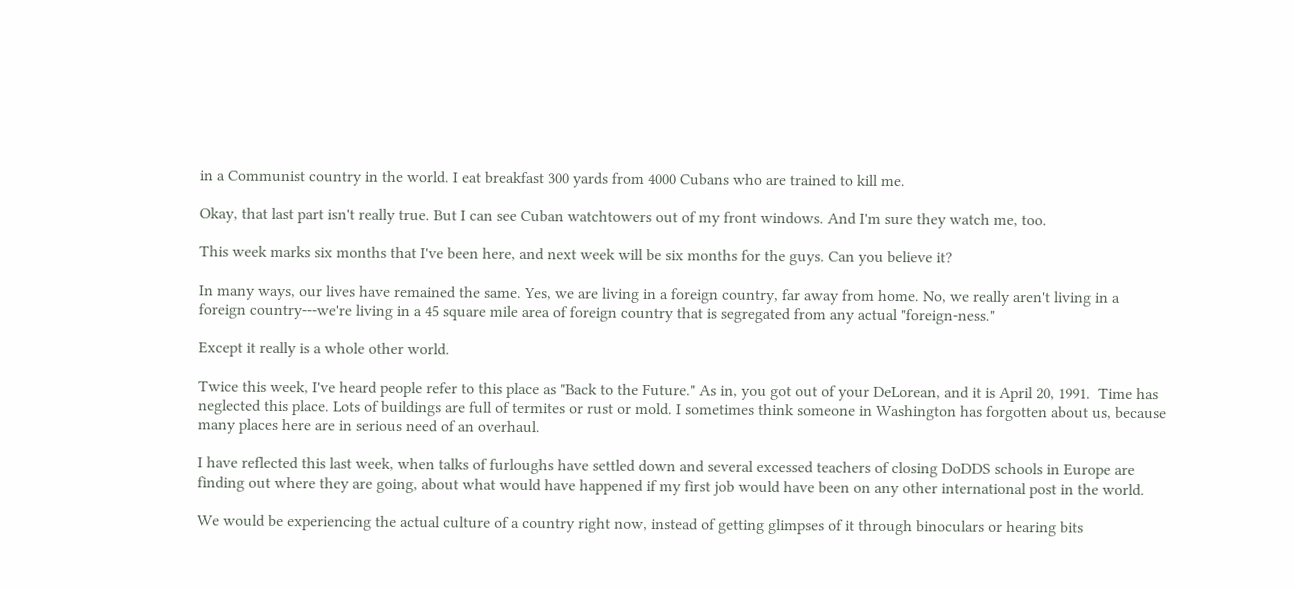in a Communist country in the world. I eat breakfast 300 yards from 4000 Cubans who are trained to kill me.

Okay, that last part isn't really true. But I can see Cuban watchtowers out of my front windows. And I'm sure they watch me, too.

This week marks six months that I've been here, and next week will be six months for the guys. Can you believe it?

In many ways, our lives have remained the same. Yes, we are living in a foreign country, far away from home. No, we really aren't living in a foreign country---we're living in a 45 square mile area of foreign country that is segregated from any actual "foreign-ness."

Except it really is a whole other world.

Twice this week, I've heard people refer to this place as "Back to the Future." As in, you got out of your DeLorean, and it is April 20, 1991.  Time has neglected this place. Lots of buildings are full of termites or rust or mold. I sometimes think someone in Washington has forgotten about us, because many places here are in serious need of an overhaul.

I have reflected this last week, when talks of furloughs have settled down and several excessed teachers of closing DoDDS schools in Europe are finding out where they are going, about what would have happened if my first job would have been on any other international post in the world.

We would be experiencing the actual culture of a country right now, instead of getting glimpses of it through binoculars or hearing bits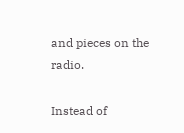and pieces on the radio.

Instead of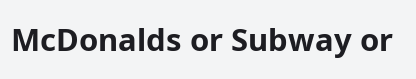McDonalds or Subway or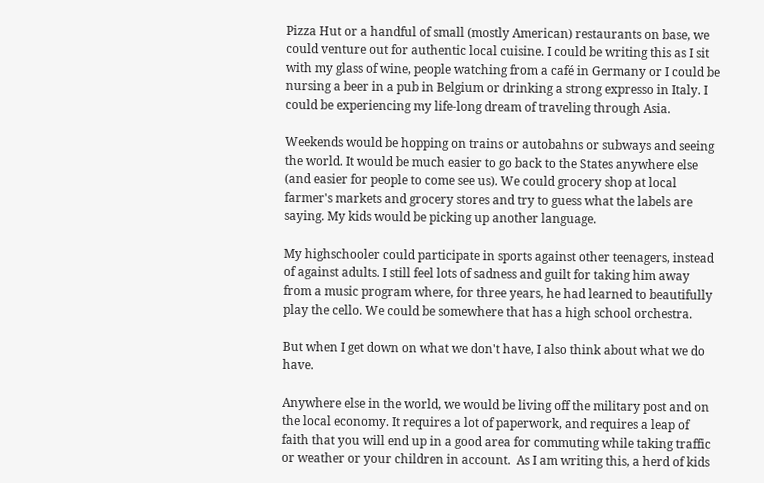Pizza Hut or a handful of small (mostly American) restaurants on base, we could venture out for authentic local cuisine. I could be writing this as I sit with my glass of wine, people watching from a café in Germany or I could be nursing a beer in a pub in Belgium or drinking a strong expresso in Italy. I could be experiencing my life-long dream of traveling through Asia.

Weekends would be hopping on trains or autobahns or subways and seeing the world. It would be much easier to go back to the States anywhere else (and easier for people to come see us). We could grocery shop at local farmer's markets and grocery stores and try to guess what the labels are saying. My kids would be picking up another language.

My highschooler could participate in sports against other teenagers, instead of against adults. I still feel lots of sadness and guilt for taking him away from a music program where, for three years, he had learned to beautifully play the cello. We could be somewhere that has a high school orchestra.

But when I get down on what we don't have, I also think about what we do have.

Anywhere else in the world, we would be living off the military post and on the local economy. It requires a lot of paperwork, and requires a leap of faith that you will end up in a good area for commuting while taking traffic or weather or your children in account.  As I am writing this, a herd of kids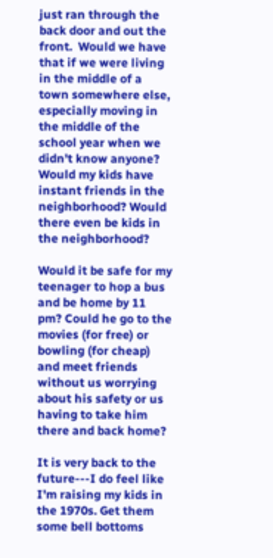just ran through the back door and out the front.  Would we have that if we were living in the middle of a town somewhere else, especially moving in the middle of the school year when we didn't know anyone? Would my kids have instant friends in the neighborhood? Would there even be kids in the neighborhood?

Would it be safe for my teenager to hop a bus and be home by 11 pm? Could he go to the movies (for free) or bowling (for cheap) and meet friends without us worrying about his safety or us having to take him there and back home?

It is very back to the future---I do feel like I'm raising my kids in the 1970s. Get them some bell bottoms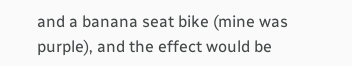and a banana seat bike (mine was purple), and the effect would be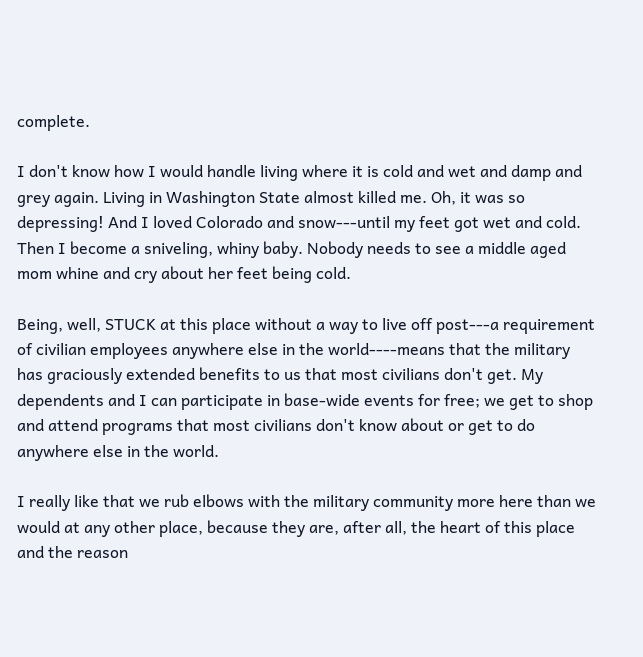complete.

I don't know how I would handle living where it is cold and wet and damp and grey again. Living in Washington State almost killed me. Oh, it was so depressing! And I loved Colorado and snow---until my feet got wet and cold. Then I become a sniveling, whiny baby. Nobody needs to see a middle aged mom whine and cry about her feet being cold.

Being, well, STUCK at this place without a way to live off post---a requirement of civilian employees anywhere else in the world----means that the military has graciously extended benefits to us that most civilians don't get. My dependents and I can participate in base-wide events for free; we get to shop and attend programs that most civilians don't know about or get to do anywhere else in the world.

I really like that we rub elbows with the military community more here than we would at any other place, because they are, after all, the heart of this place and the reason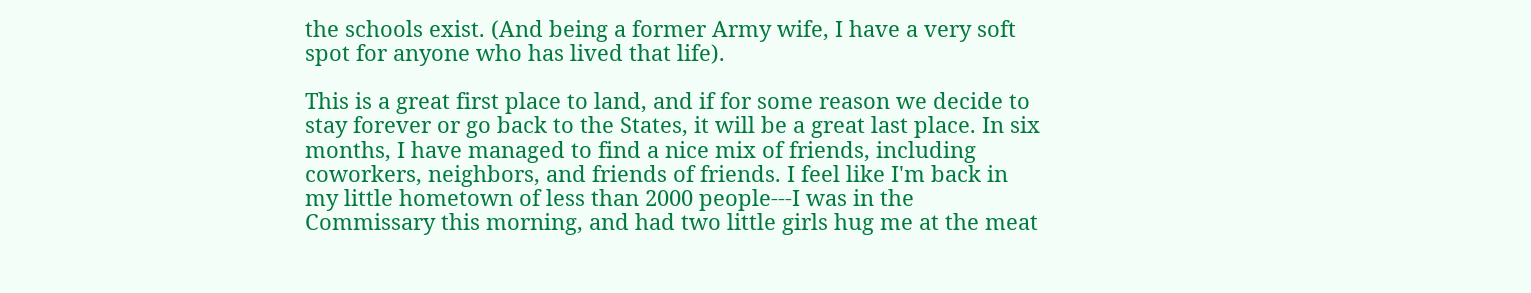the schools exist. (And being a former Army wife, I have a very soft spot for anyone who has lived that life).

This is a great first place to land, and if for some reason we decide to stay forever or go back to the States, it will be a great last place. In six months, I have managed to find a nice mix of friends, including coworkers, neighbors, and friends of friends. I feel like I'm back in my little hometown of less than 2000 people---I was in the Commissary this morning, and had two little girls hug me at the meat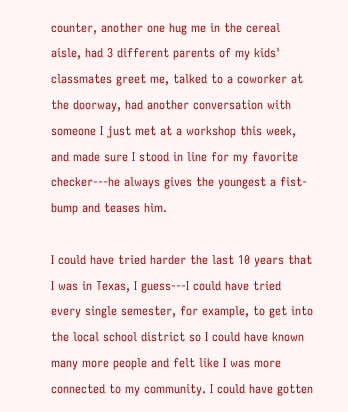counter, another one hug me in the cereal aisle, had 3 different parents of my kids' classmates greet me, talked to a coworker at the doorway, had another conversation with someone I just met at a workshop this week, and made sure I stood in line for my favorite checker---he always gives the youngest a fist-bump and teases him.

I could have tried harder the last 10 years that I was in Texas, I guess---I could have tried every single semester, for example, to get into the local school district so I could have known many more people and felt like I was more connected to my community. I could have gotten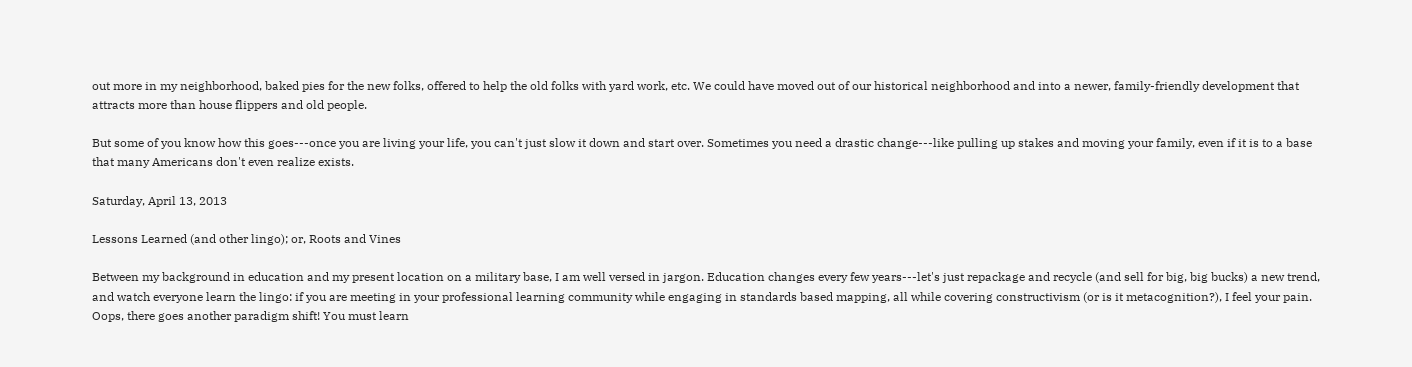out more in my neighborhood, baked pies for the new folks, offered to help the old folks with yard work, etc. We could have moved out of our historical neighborhood and into a newer, family-friendly development that attracts more than house flippers and old people.

But some of you know how this goes---once you are living your life, you can't just slow it down and start over. Sometimes you need a drastic change---like pulling up stakes and moving your family, even if it is to a base that many Americans don't even realize exists.

Saturday, April 13, 2013

Lessons Learned (and other lingo); or, Roots and Vines

Between my background in education and my present location on a military base, I am well versed in jargon. Education changes every few years---let's just repackage and recycle (and sell for big, big bucks) a new trend, and watch everyone learn the lingo: if you are meeting in your professional learning community while engaging in standards based mapping, all while covering constructivism (or is it metacognition?), I feel your pain. Oops, there goes another paradigm shift! You must learn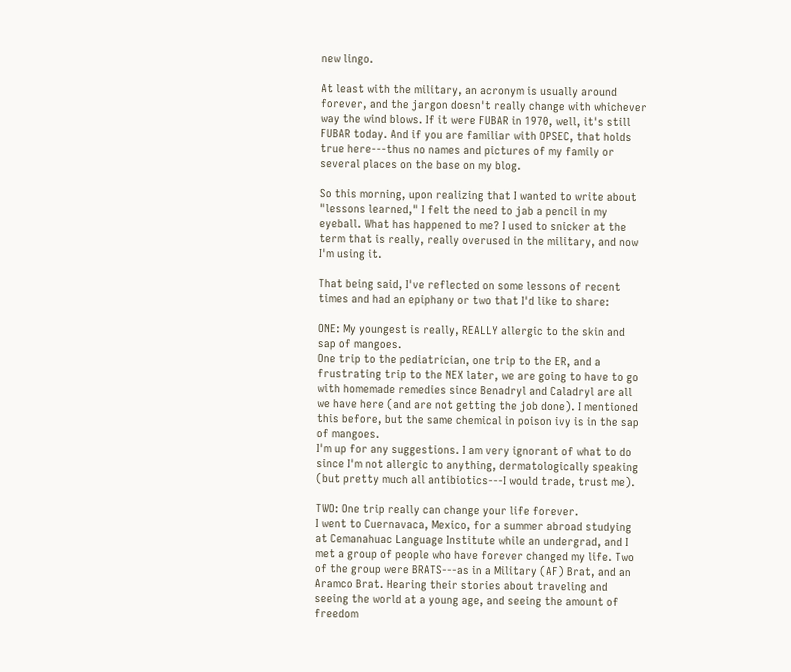new lingo.

At least with the military, an acronym is usually around forever, and the jargon doesn't really change with whichever way the wind blows. If it were FUBAR in 1970, well, it's still FUBAR today. And if you are familiar with OPSEC, that holds true here---thus no names and pictures of my family or several places on the base on my blog.

So this morning, upon realizing that I wanted to write about "lessons learned," I felt the need to jab a pencil in my eyeball. What has happened to me? I used to snicker at the term that is really, really overused in the military, and now I'm using it.

That being said, I've reflected on some lessons of recent times and had an epiphany or two that I'd like to share:

ONE: My youngest is really, REALLY allergic to the skin and sap of mangoes.
One trip to the pediatrician, one trip to the ER, and a frustrating trip to the NEX later, we are going to have to go with homemade remedies since Benadryl and Caladryl are all we have here (and are not getting the job done). I mentioned this before, but the same chemical in poison ivy is in the sap of mangoes.
I'm up for any suggestions. I am very ignorant of what to do since I'm not allergic to anything, dermatologically speaking (but pretty much all antibiotics---I would trade, trust me).

TWO: One trip really can change your life forever.
I went to Cuernavaca, Mexico, for a summer abroad studying at Cemanahuac Language Institute while an undergrad, and I met a group of people who have forever changed my life. Two of the group were BRATS---as in a Military (AF) Brat, and an Aramco Brat. Hearing their stories about traveling and seeing the world at a young age, and seeing the amount of freedom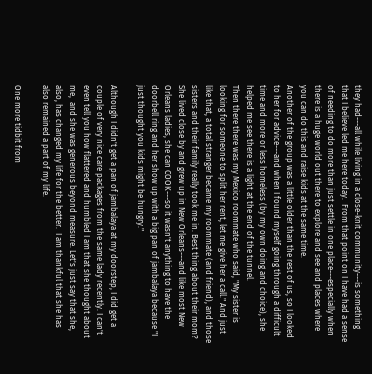they had---all while living in a close-knit community---is something that I believe led me here today.  From that point on I have had a sense of needing to do more than just settle in one place---especially when there is a huge world out there to explore and see and places where you can do this and raise kids at the same time.
Another of the group was a little older than the rest of us, so I looked to her for advice---and when I found myself going through a difficult time and more or less homeless (by my own doing and choice), she helped me see there is a light at the end of the tunnel.
Then there there was my Mexico roommate who said, "My sister is looking for someone to split her rent, let me give her a call." And just like that, a total stranger became my roommate (and friend), and those sisters and their family really took me in. Best thing about their mom? She lived close by and grew up in New Orleans---and like most New Orleans ladies, she can COOK---so it wasn't anything to have the doorbell ring and her show up with a big pan of jambalaya because "I just thought you kids might be hungry."

Although I didn't get a pan of jambalaya at my doorstep, I did get a couple of very nice care packages from the same lady recently. I can't even tell you how flattered and humbled I am that she thought about me,  and she was generous beyond measure. Let's just say that she, also, has changed my life for the better.  I am thankful that she has also remained a part of my life.

One more tidbit from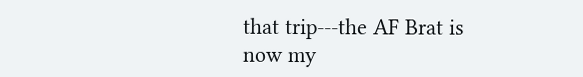that trip---the AF Brat is now my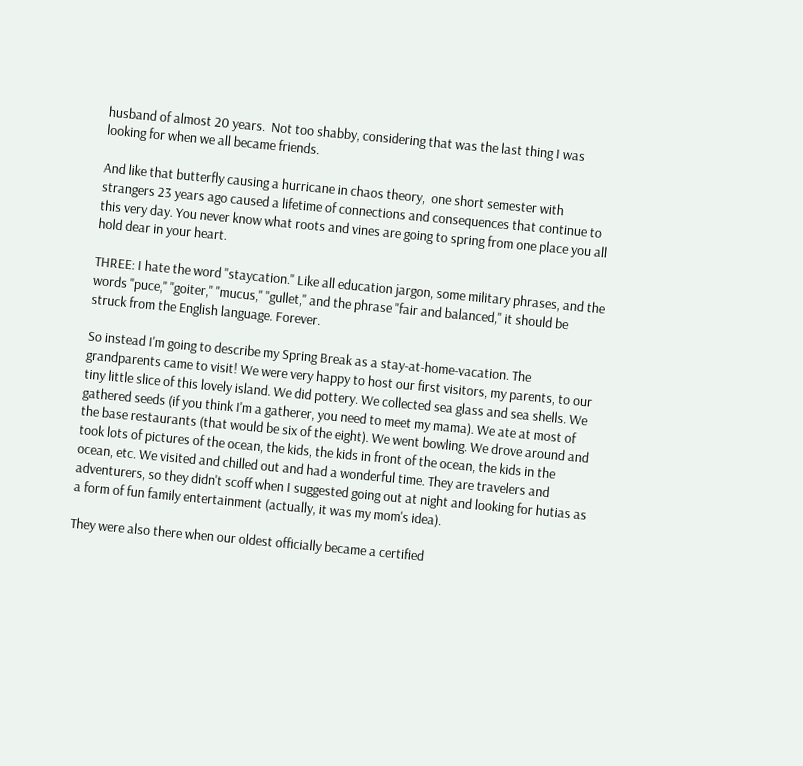husband of almost 20 years.  Not too shabby, considering that was the last thing I was looking for when we all became friends.

And like that butterfly causing a hurricane in chaos theory,  one short semester with strangers 23 years ago caused a lifetime of connections and consequences that continue to this very day. You never know what roots and vines are going to spring from one place you all hold dear in your heart.

THREE: I hate the word "staycation." Like all education jargon, some military phrases, and the words "puce," "goiter," "mucus," "gullet," and the phrase "fair and balanced," it should be struck from the English language. Forever.

So instead I'm going to describe my Spring Break as a stay-at-home-vacation. The grandparents came to visit! We were very happy to host our first visitors, my parents, to our tiny little slice of this lovely island. We did pottery. We collected sea glass and sea shells. We gathered seeds (if you think I'm a gatherer, you need to meet my mama). We ate at most of the base restaurants (that would be six of the eight). We went bowling. We drove around and took lots of pictures of the ocean, the kids, the kids in front of the ocean, the kids in the ocean, etc. We visited and chilled out and had a wonderful time. They are travelers and adventurers, so they didn't scoff when I suggested going out at night and looking for hutias as a form of fun family entertainment (actually, it was my mom's idea).

They were also there when our oldest officially became a certified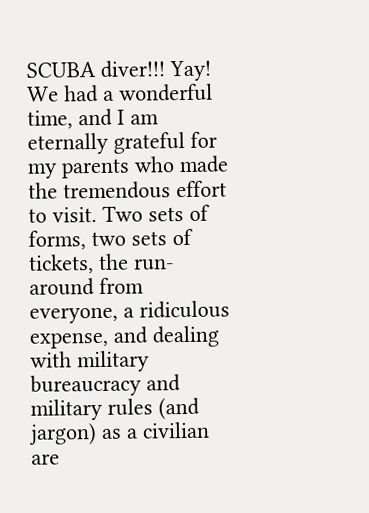SCUBA diver!!! Yay! We had a wonderful time, and I am eternally grateful for my parents who made the tremendous effort to visit. Two sets of forms, two sets of tickets, the run-around from everyone, a ridiculous expense, and dealing with military bureaucracy and military rules (and jargon) as a civilian are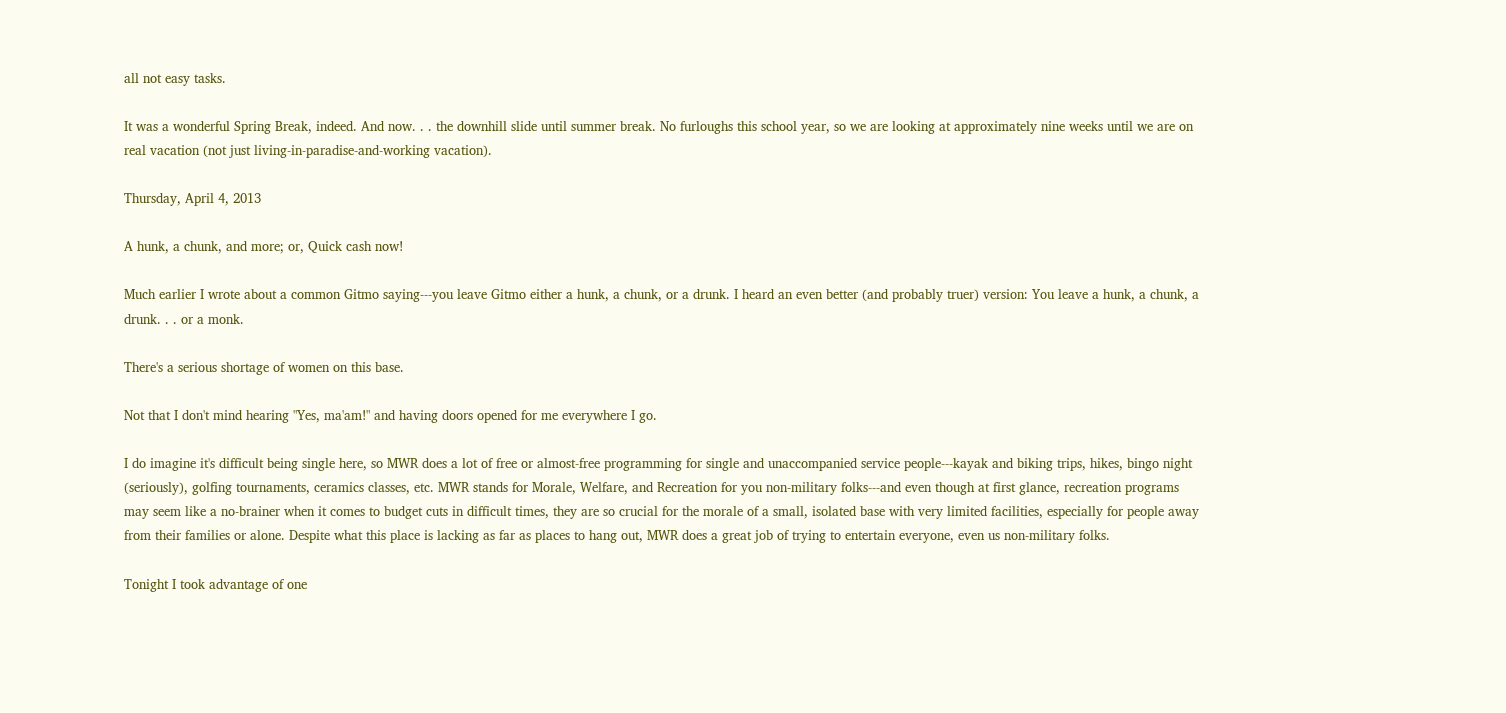all not easy tasks.

It was a wonderful Spring Break, indeed. And now. . . the downhill slide until summer break. No furloughs this school year, so we are looking at approximately nine weeks until we are on real vacation (not just living-in-paradise-and-working vacation).

Thursday, April 4, 2013

A hunk, a chunk, and more; or, Quick cash now!

Much earlier I wrote about a common Gitmo saying---you leave Gitmo either a hunk, a chunk, or a drunk. I heard an even better (and probably truer) version: You leave a hunk, a chunk, a drunk. . . or a monk.

There's a serious shortage of women on this base.

Not that I don't mind hearing "Yes, ma'am!" and having doors opened for me everywhere I go.

I do imagine it's difficult being single here, so MWR does a lot of free or almost-free programming for single and unaccompanied service people---kayak and biking trips, hikes, bingo night (seriously), golfing tournaments, ceramics classes, etc. MWR stands for Morale, Welfare, and Recreation for you non-military folks---and even though at first glance, recreation programs may seem like a no-brainer when it comes to budget cuts in difficult times, they are so crucial for the morale of a small, isolated base with very limited facilities, especially for people away from their families or alone. Despite what this place is lacking as far as places to hang out, MWR does a great job of trying to entertain everyone, even us non-military folks.

Tonight I took advantage of one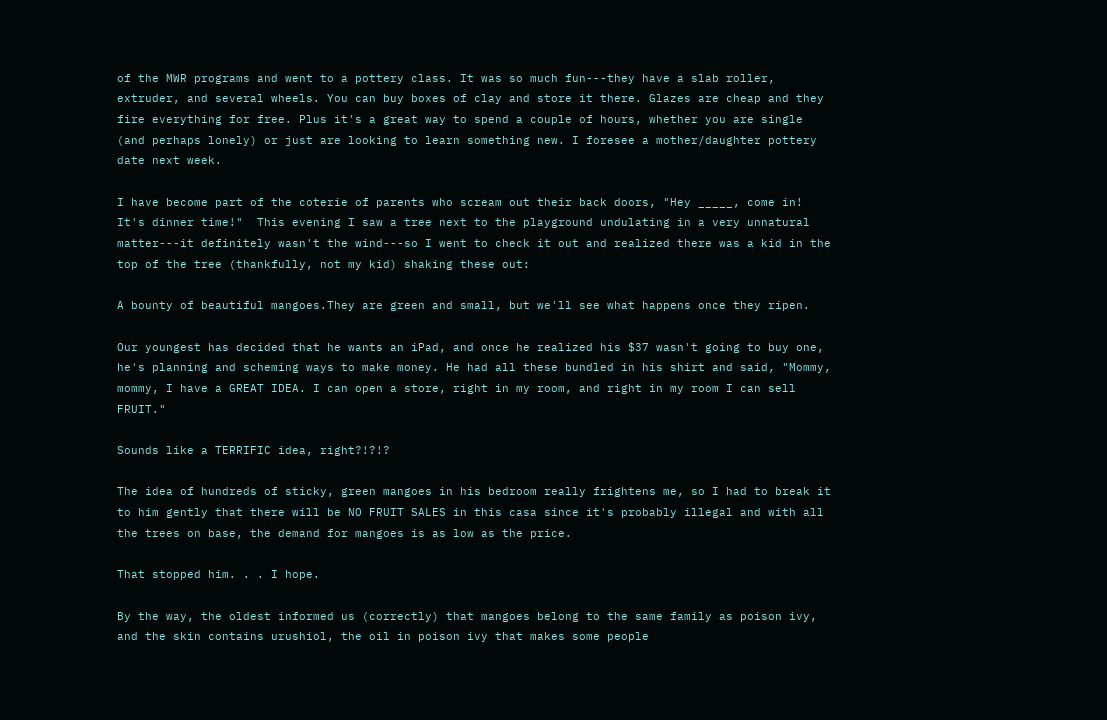of the MWR programs and went to a pottery class. It was so much fun---they have a slab roller, extruder, and several wheels. You can buy boxes of clay and store it there. Glazes are cheap and they fire everything for free. Plus it's a great way to spend a couple of hours, whether you are single (and perhaps lonely) or just are looking to learn something new. I foresee a mother/daughter pottery date next week.

I have become part of the coterie of parents who scream out their back doors, "Hey _____, come in! It's dinner time!"  This evening I saw a tree next to the playground undulating in a very unnatural matter---it definitely wasn't the wind---so I went to check it out and realized there was a kid in the top of the tree (thankfully, not my kid) shaking these out:

A bounty of beautiful mangoes.They are green and small, but we'll see what happens once they ripen.

Our youngest has decided that he wants an iPad, and once he realized his $37 wasn't going to buy one, he's planning and scheming ways to make money. He had all these bundled in his shirt and said, "Mommy, mommy, I have a GREAT IDEA. I can open a store, right in my room, and right in my room I can sell FRUIT."

Sounds like a TERRIFIC idea, right?!?!?

The idea of hundreds of sticky, green mangoes in his bedroom really frightens me, so I had to break it to him gently that there will be NO FRUIT SALES in this casa since it's probably illegal and with all the trees on base, the demand for mangoes is as low as the price.

That stopped him. . . I hope.

By the way, the oldest informed us (correctly) that mangoes belong to the same family as poison ivy, and the skin contains urushiol, the oil in poison ivy that makes some people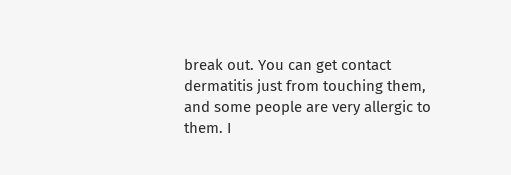break out. You can get contact dermatitis just from touching them, and some people are very allergic to them. I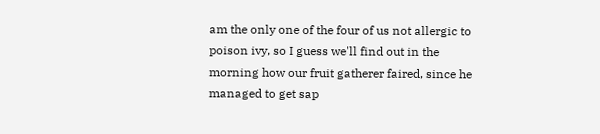am the only one of the four of us not allergic to poison ivy, so I guess we'll find out in the morning how our fruit gatherer faired, since he managed to get sap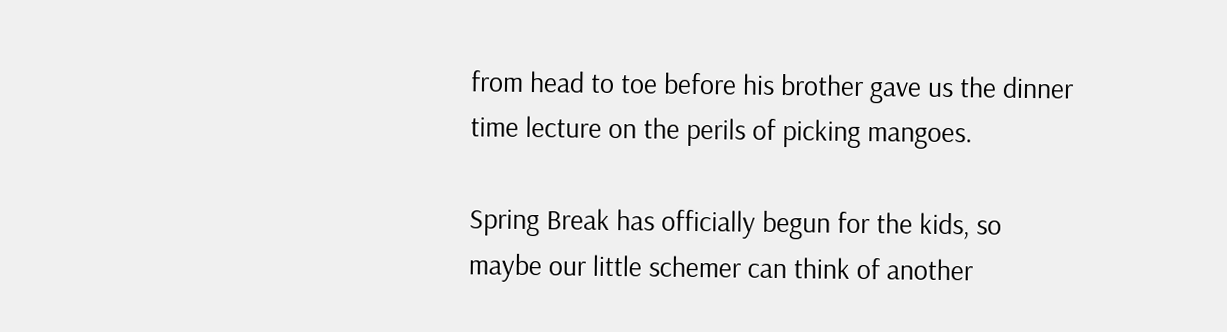from head to toe before his brother gave us the dinner time lecture on the perils of picking mangoes.

Spring Break has officially begun for the kids, so maybe our little schemer can think of another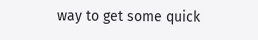way to get some quick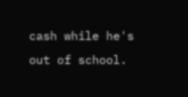cash while he's out of school.